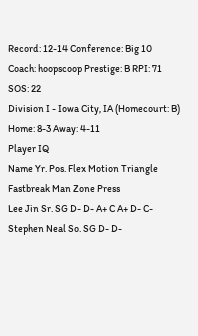Record: 12-14 Conference: Big 10 Coach: hoopscoop Prestige: B RPI: 71 SOS: 22
Division I - Iowa City, IA (Homecourt: B)
Home: 8-3 Away: 4-11
Player IQ
Name Yr. Pos. Flex Motion Triangle Fastbreak Man Zone Press
Lee Jin Sr. SG D- D- A+ C A+ D- C-
Stephen Neal So. SG D- D-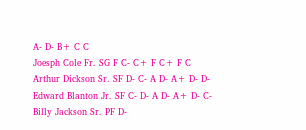A- D- B+ C C
Joesph Cole Fr. SG F C- C+ F C+ F C
Arthur Dickson Sr. SF D- C- A D- A+ D- D-
Edward Blanton Jr. SF C- D- A D- A+ D- C-
Billy Jackson Sr. PF D-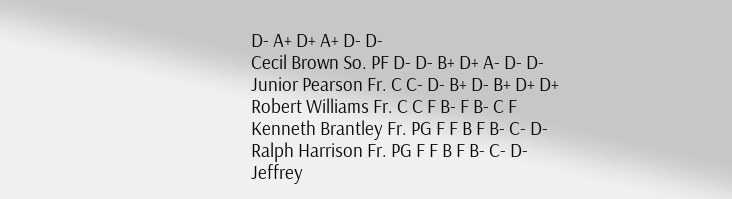D- A+ D+ A+ D- D-
Cecil Brown So. PF D- D- B+ D+ A- D- D-
Junior Pearson Fr. C C- D- B+ D- B+ D+ D+
Robert Williams Fr. C C F B- F B- C F
Kenneth Brantley Fr. PG F F B F B- C- D-
Ralph Harrison Fr. PG F F B F B- C- D-
Jeffrey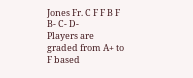Jones Fr. C F F B F B- C- D-
Players are graded from A+ to F based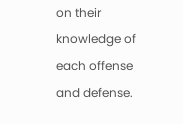on their knowledge of each offense and defense.